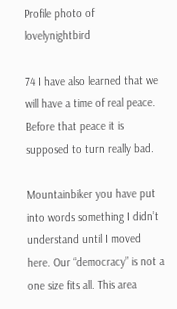Profile photo of lovelynightbird

74 I have also learned that we will have a time of real peace. Before that peace it is supposed to turn really bad.

Mountainbiker you have put into words something I didn’t understand until I moved here. Our “democracy” is not a one size fits all. This area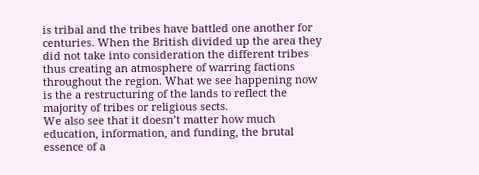is tribal and the tribes have battled one another for centuries. When the British divided up the area they did not take into consideration the different tribes thus creating an atmosphere of warring factions throughout the region. What we see happening now is the a restructuring of the lands to reflect the majority of tribes or religious sects.
We also see that it doesn’t matter how much education, information, and funding, the brutal essence of a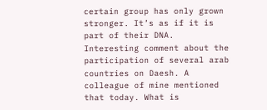certain group has only grown stronger. It’s as if it is part of their DNA.
Interesting comment about the participation of several arab countries on Daesh. A colleague of mine mentioned that today. What is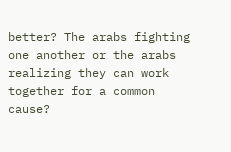better? The arabs fighting one another or the arabs realizing they can work together for a common cause?